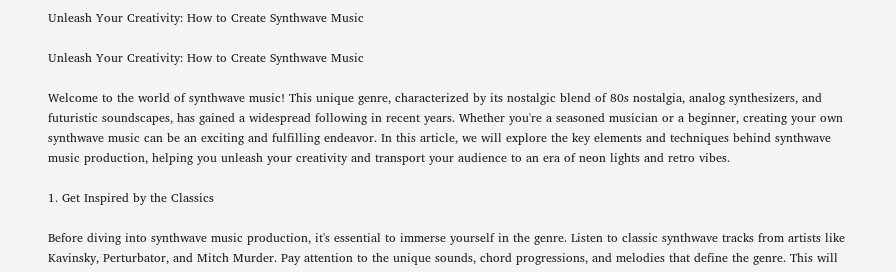Unleash Your Creativity: How to Create Synthwave Music

Unleash Your Creativity: How to Create Synthwave Music

Welcome to the world of synthwave music! This unique genre, characterized by its nostalgic blend of 80s nostalgia, analog synthesizers, and futuristic soundscapes, has gained a widespread following in recent years. Whether you're a seasoned musician or a beginner, creating your own synthwave music can be an exciting and fulfilling endeavor. In this article, we will explore the key elements and techniques behind synthwave music production, helping you unleash your creativity and transport your audience to an era of neon lights and retro vibes.

1. Get Inspired by the Classics

Before diving into synthwave music production, it's essential to immerse yourself in the genre. Listen to classic synthwave tracks from artists like Kavinsky, Perturbator, and Mitch Murder. Pay attention to the unique sounds, chord progressions, and melodies that define the genre. This will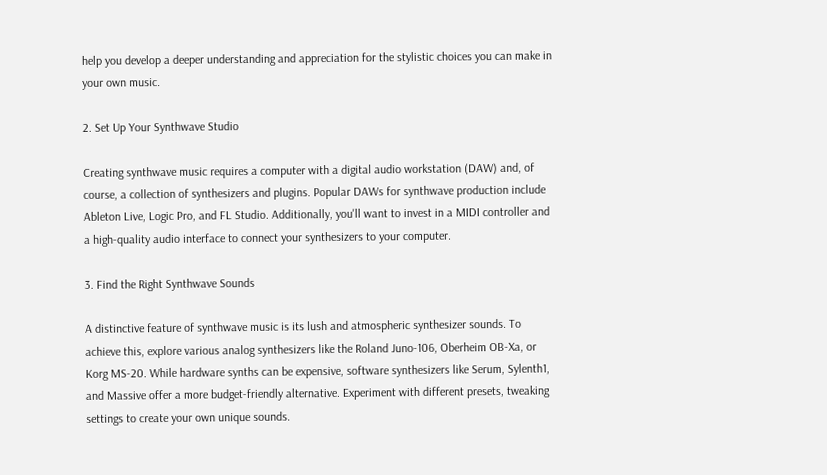help you develop a deeper understanding and appreciation for the stylistic choices you can make in your own music.

2. Set Up Your Synthwave Studio

Creating synthwave music requires a computer with a digital audio workstation (DAW) and, of course, a collection of synthesizers and plugins. Popular DAWs for synthwave production include Ableton Live, Logic Pro, and FL Studio. Additionally, you'll want to invest in a MIDI controller and a high-quality audio interface to connect your synthesizers to your computer.

3. Find the Right Synthwave Sounds

A distinctive feature of synthwave music is its lush and atmospheric synthesizer sounds. To achieve this, explore various analog synthesizers like the Roland Juno-106, Oberheim OB-Xa, or Korg MS-20. While hardware synths can be expensive, software synthesizers like Serum, Sylenth1, and Massive offer a more budget-friendly alternative. Experiment with different presets, tweaking settings to create your own unique sounds.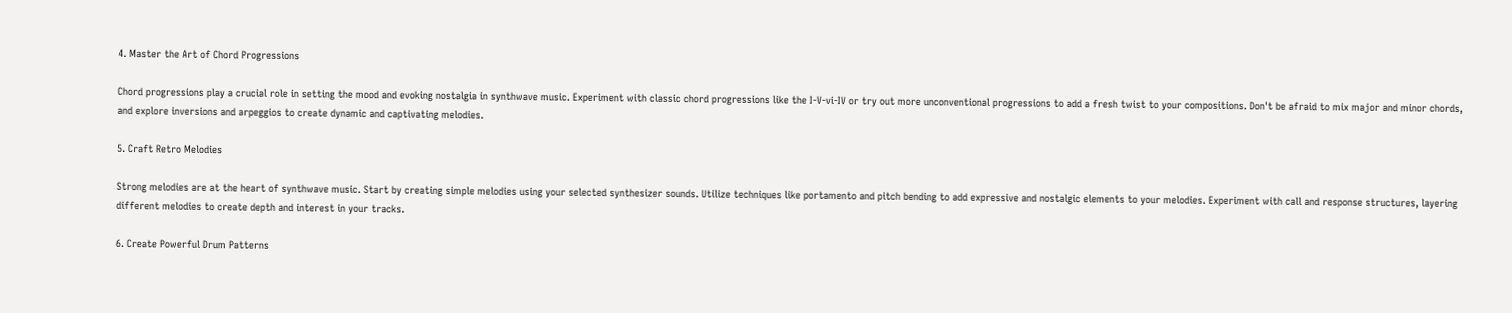4. Master the Art of Chord Progressions

Chord progressions play a crucial role in setting the mood and evoking nostalgia in synthwave music. Experiment with classic chord progressions like the I-V-vi-IV or try out more unconventional progressions to add a fresh twist to your compositions. Don't be afraid to mix major and minor chords, and explore inversions and arpeggios to create dynamic and captivating melodies.

5. Craft Retro Melodies

Strong melodies are at the heart of synthwave music. Start by creating simple melodies using your selected synthesizer sounds. Utilize techniques like portamento and pitch bending to add expressive and nostalgic elements to your melodies. Experiment with call and response structures, layering different melodies to create depth and interest in your tracks.

6. Create Powerful Drum Patterns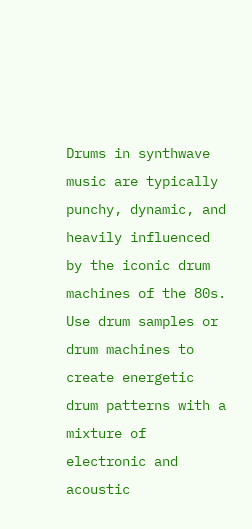Drums in synthwave music are typically punchy, dynamic, and heavily influenced by the iconic drum machines of the 80s. Use drum samples or drum machines to create energetic drum patterns with a mixture of electronic and acoustic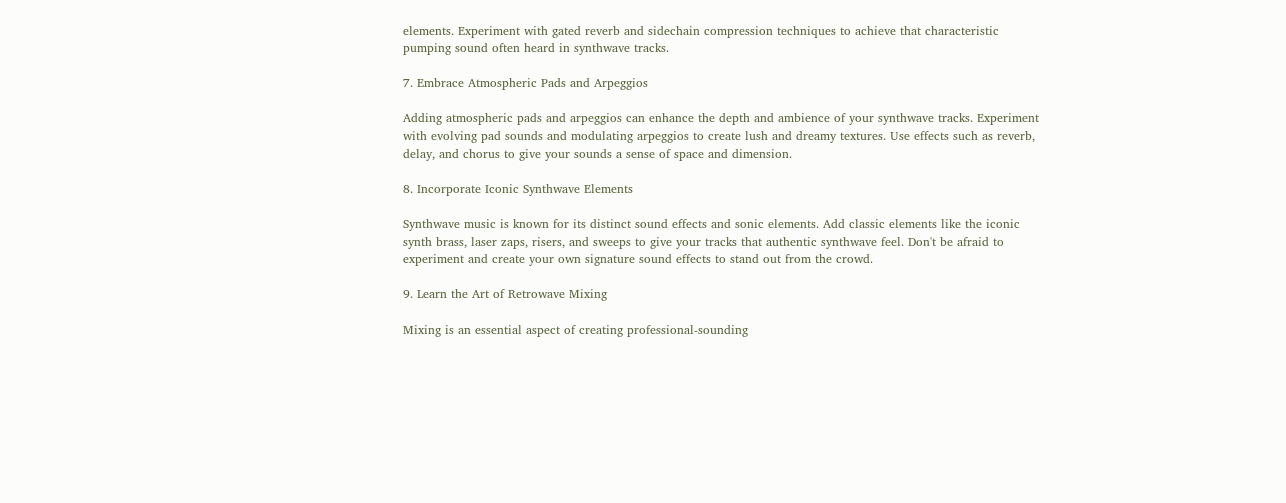elements. Experiment with gated reverb and sidechain compression techniques to achieve that characteristic pumping sound often heard in synthwave tracks.

7. Embrace Atmospheric Pads and Arpeggios

Adding atmospheric pads and arpeggios can enhance the depth and ambience of your synthwave tracks. Experiment with evolving pad sounds and modulating arpeggios to create lush and dreamy textures. Use effects such as reverb, delay, and chorus to give your sounds a sense of space and dimension.

8. Incorporate Iconic Synthwave Elements

Synthwave music is known for its distinct sound effects and sonic elements. Add classic elements like the iconic synth brass, laser zaps, risers, and sweeps to give your tracks that authentic synthwave feel. Don't be afraid to experiment and create your own signature sound effects to stand out from the crowd.

9. Learn the Art of Retrowave Mixing

Mixing is an essential aspect of creating professional-sounding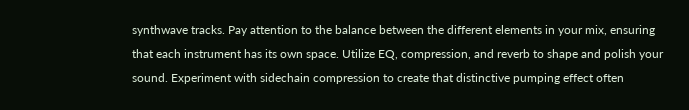synthwave tracks. Pay attention to the balance between the different elements in your mix, ensuring that each instrument has its own space. Utilize EQ, compression, and reverb to shape and polish your sound. Experiment with sidechain compression to create that distinctive pumping effect often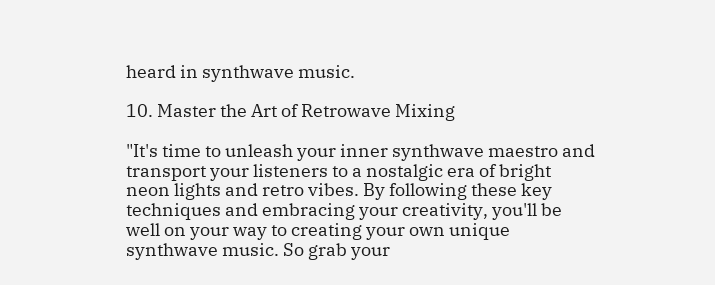heard in synthwave music.

10. Master the Art of Retrowave Mixing

"It's time to unleash your inner synthwave maestro and transport your listeners to a nostalgic era of bright neon lights and retro vibes. By following these key techniques and embracing your creativity, you'll be well on your way to creating your own unique synthwave music. So grab your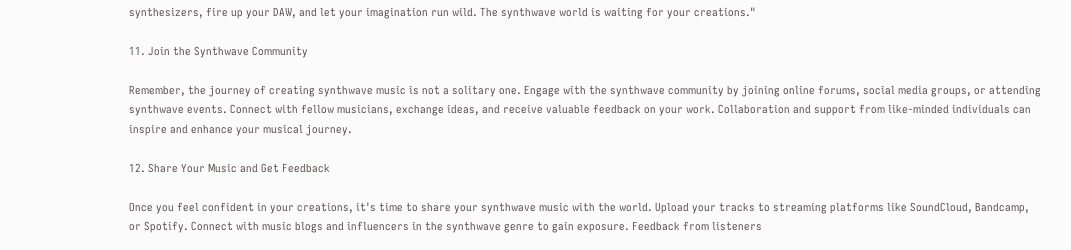synthesizers, fire up your DAW, and let your imagination run wild. The synthwave world is waiting for your creations."

11. Join the Synthwave Community

Remember, the journey of creating synthwave music is not a solitary one. Engage with the synthwave community by joining online forums, social media groups, or attending synthwave events. Connect with fellow musicians, exchange ideas, and receive valuable feedback on your work. Collaboration and support from like-minded individuals can inspire and enhance your musical journey.

12. Share Your Music and Get Feedback

Once you feel confident in your creations, it's time to share your synthwave music with the world. Upload your tracks to streaming platforms like SoundCloud, Bandcamp, or Spotify. Connect with music blogs and influencers in the synthwave genre to gain exposure. Feedback from listeners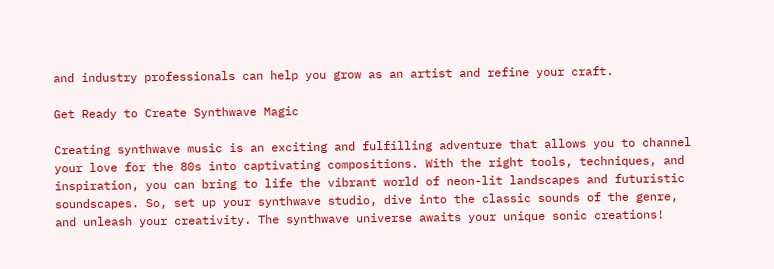and industry professionals can help you grow as an artist and refine your craft.

Get Ready to Create Synthwave Magic

Creating synthwave music is an exciting and fulfilling adventure that allows you to channel your love for the 80s into captivating compositions. With the right tools, techniques, and inspiration, you can bring to life the vibrant world of neon-lit landscapes and futuristic soundscapes. So, set up your synthwave studio, dive into the classic sounds of the genre, and unleash your creativity. The synthwave universe awaits your unique sonic creations!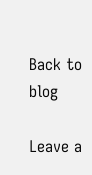Back to blog

Leave a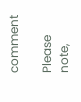comment

Please note,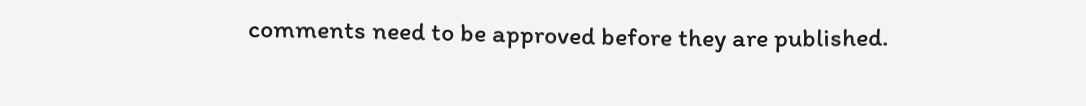comments need to be approved before they are published.